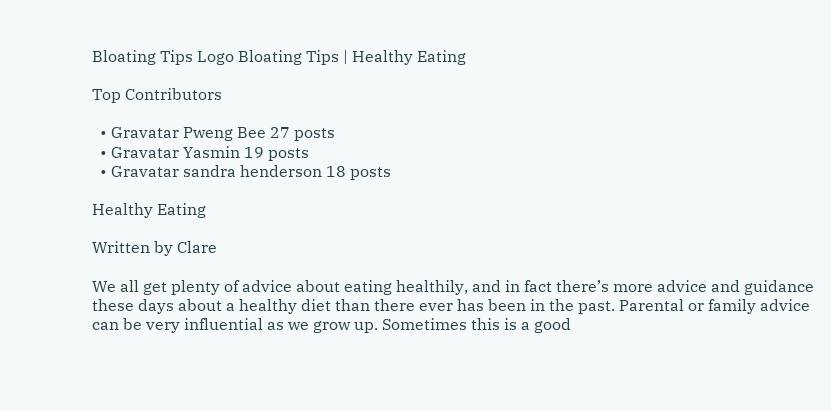Bloating Tips Logo Bloating Tips | Healthy Eating

Top Contributors

  • Gravatar Pweng Bee 27 posts
  • Gravatar Yasmin 19 posts
  • Gravatar sandra henderson 18 posts

Healthy Eating

Written by Clare

We all get plenty of advice about eating healthily, and in fact there’s more advice and guidance these days about a healthy diet than there ever has been in the past. Parental or family advice can be very influential as we grow up. Sometimes this is a good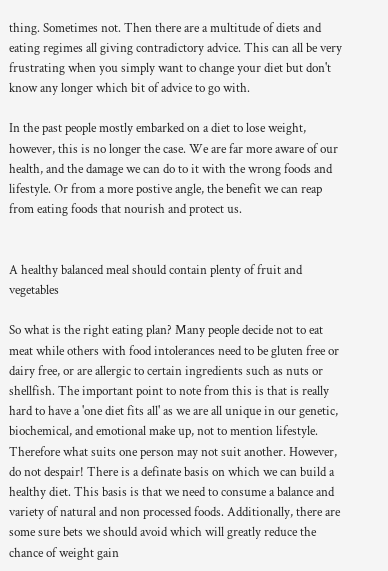thing. Sometimes not. Then there are a multitude of diets and eating regimes all giving contradictory advice. This can all be very frustrating when you simply want to change your diet but don't know any longer which bit of advice to go with.

In the past people mostly embarked on a diet to lose weight, however, this is no longer the case. We are far more aware of our health, and the damage we can do to it with the wrong foods and lifestyle. Or from a more postive angle, the benefit we can reap from eating foods that nourish and protect us.


A healthy balanced meal should contain plenty of fruit and vegetables

So what is the right eating plan? Many people decide not to eat meat while others with food intolerances need to be gluten free or dairy free, or are allergic to certain ingredients such as nuts or shellfish. The important point to note from this is that is really hard to have a 'one diet fits all' as we are all unique in our genetic, biochemical, and emotional make up, not to mention lifestyle. Therefore what suits one person may not suit another. However, do not despair! There is a definate basis on which we can build a healthy diet. This basis is that we need to consume a balance and variety of natural and non processed foods. Additionally, there are some sure bets we should avoid which will greatly reduce the chance of weight gain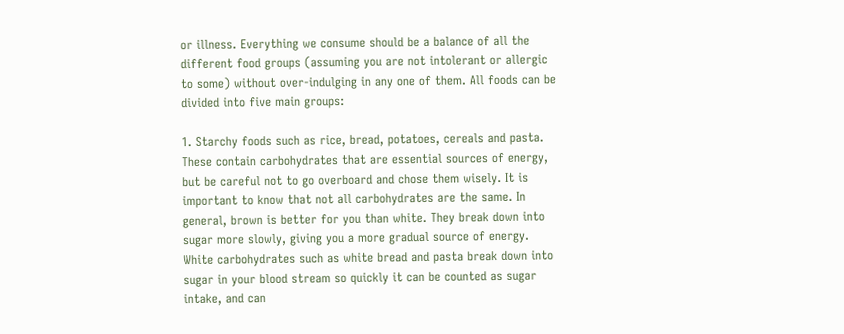or illness. Everything we consume should be a balance of all the different food groups (assuming you are not intolerant or allergic to some) without over-indulging in any one of them. All foods can be divided into five main groups:

1. Starchy foods such as rice, bread, potatoes, cereals and pasta. These contain carbohydrates that are essential sources of energy, but be careful not to go overboard and chose them wisely. It is important to know that not all carbohydrates are the same. In general, brown is better for you than white. They break down into sugar more slowly, giving you a more gradual source of energy. White carbohydrates such as white bread and pasta break down into sugar in your blood stream so quickly it can be counted as sugar intake, and can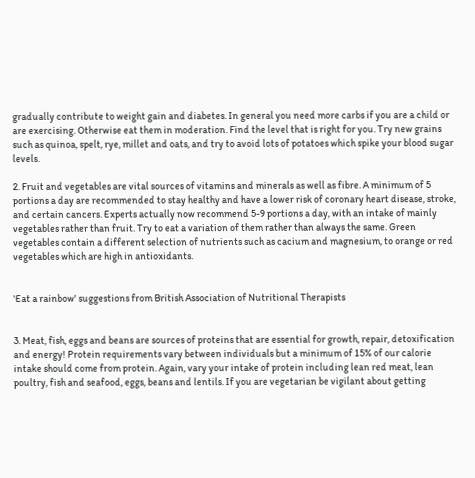gradually contribute to weight gain and diabetes. In general you need more carbs if you are a child or are exercising. Otherwise eat them in moderation. Find the level that is right for you. Try new grains such as quinoa, spelt, rye, millet and oats, and try to avoid lots of potatoes which spike your blood sugar levels.

2. Fruit and vegetables are vital sources of vitamins and minerals as well as fibre. A minimum of 5 portions a day are recommended to stay healthy and have a lower risk of coronary heart disease, stroke, and certain cancers. Experts actually now recommend 5-9 portions a day, with an intake of mainly vegetables rather than fruit. Try to eat a variation of them rather than always the same. Green vegetables contain a different selection of nutrients such as cacium and magnesium, to orange or red vegetables which are high in antioxidants.


'Eat a rainbow' suggestions from British Association of Nutritional Therapists


3. Meat, fish, eggs and beans are sources of proteins that are essential for growth, repair, detoxification and energy! Protein requirements vary between individuals but a minimum of 15% of our calorie intake should come from protein. Again, vary your intake of protein including lean red meat, lean poultry, fish and seafood, eggs, beans and lentils. If you are vegetarian be vigilant about getting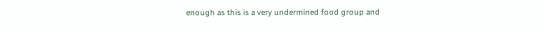enough as this is a very undermined food group and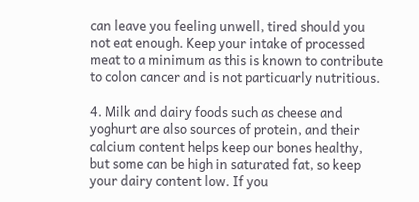can leave you feeling unwell, tired should you not eat enough. Keep your intake of processed meat to a minimum as this is known to contribute to colon cancer and is not particuarly nutritious.

4. Milk and dairy foods such as cheese and yoghurt are also sources of protein, and their calcium content helps keep our bones healthy, but some can be high in saturated fat, so keep your dairy content low. If you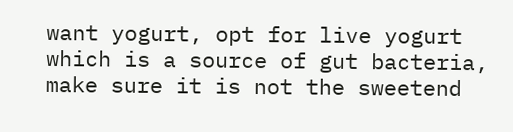want yogurt, opt for live yogurt which is a source of gut bacteria, make sure it is not the sweetend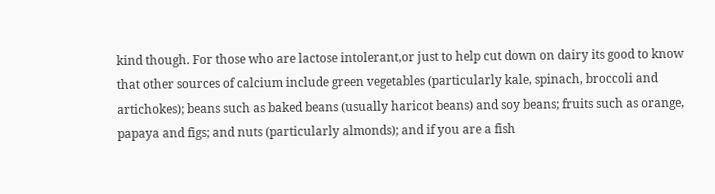kind though. For those who are lactose intolerant,or just to help cut down on dairy its good to know that other sources of calcium include green vegetables (particularly kale, spinach, broccoli and artichokes); beans such as baked beans (usually haricot beans) and soy beans; fruits such as orange, papaya and figs; and nuts (particularly almonds); and if you are a fish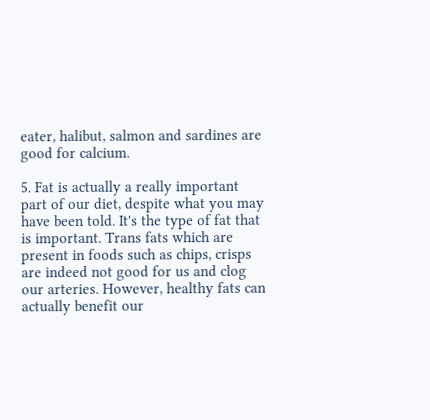eater, halibut, salmon and sardines are good for calcium.

5. Fat is actually a really important part of our diet, despite what you may have been told. It's the type of fat that is important. Trans fats which are present in foods such as chips, crisps are indeed not good for us and clog our arteries. However, healthy fats can actually benefit our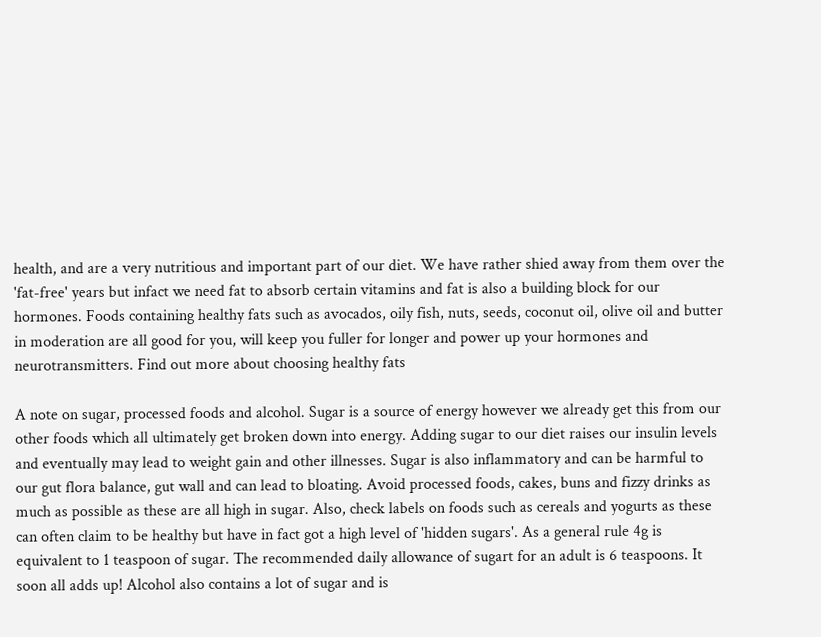health, and are a very nutritious and important part of our diet. We have rather shied away from them over the 'fat-free' years but infact we need fat to absorb certain vitamins and fat is also a building block for our hormones. Foods containing healthy fats such as avocados, oily fish, nuts, seeds, coconut oil, olive oil and butter in moderation are all good for you, will keep you fuller for longer and power up your hormones and neurotransmitters. Find out more about choosing healthy fats

A note on sugar, processed foods and alcohol. Sugar is a source of energy however we already get this from our other foods which all ultimately get broken down into energy. Adding sugar to our diet raises our insulin levels and eventually may lead to weight gain and other illnesses. Sugar is also inflammatory and can be harmful to our gut flora balance, gut wall and can lead to bloating. Avoid processed foods, cakes, buns and fizzy drinks as much as possible as these are all high in sugar. Also, check labels on foods such as cereals and yogurts as these can often claim to be healthy but have in fact got a high level of 'hidden sugars'. As a general rule 4g is equivalent to 1 teaspoon of sugar. The recommended daily allowance of sugart for an adult is 6 teaspoons. It soon all adds up! Alcohol also contains a lot of sugar and is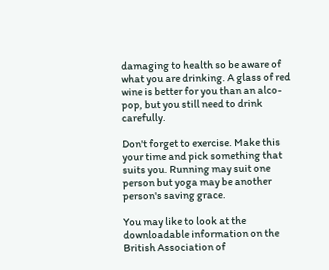damaging to health so be aware of what you are drinking. A glass of red wine is better for you than an alco-pop, but you still need to drink carefully.

Don't forget to exercise. Make this your time and pick something that suits you. Running may suit one person but yoga may be another person's saving grace.

You may like to look at the downloadable information on the British Association of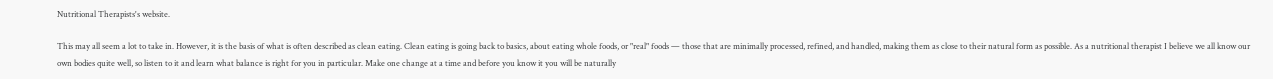Nutritional Therapists's website.

This may all seem a lot to take in. However, it is the basis of what is often described as clean eating. Clean eating is going back to basics, about eating whole foods, or "real" foods — those that are minimally processed, refined, and handled, making them as close to their natural form as possible. As a nutritional therapist I believe we all know our own bodies quite well, so listen to it and learn what balance is right for you in particular. Make one change at a time and before you know it you will be naturally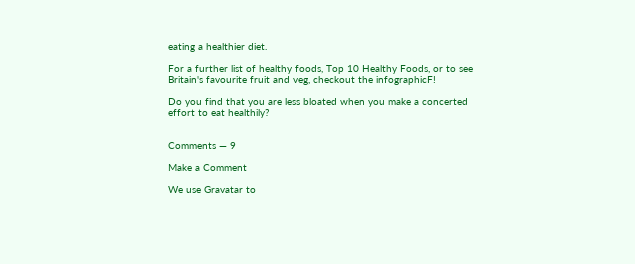eating a healthier diet.

For a further list of healthy foods, Top 10 Healthy Foods, or to see Britain's favourite fruit and veg, checkout the infographicF!

Do you find that you are less bloated when you make a concerted effort to eat healthily?


Comments — 9

Make a Comment

We use Gravatar to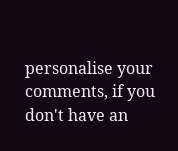personalise your comments, if you don't have an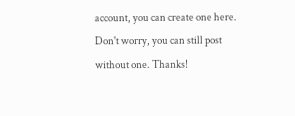account, you can create one here. Don't worry, you can still post without one. Thanks!